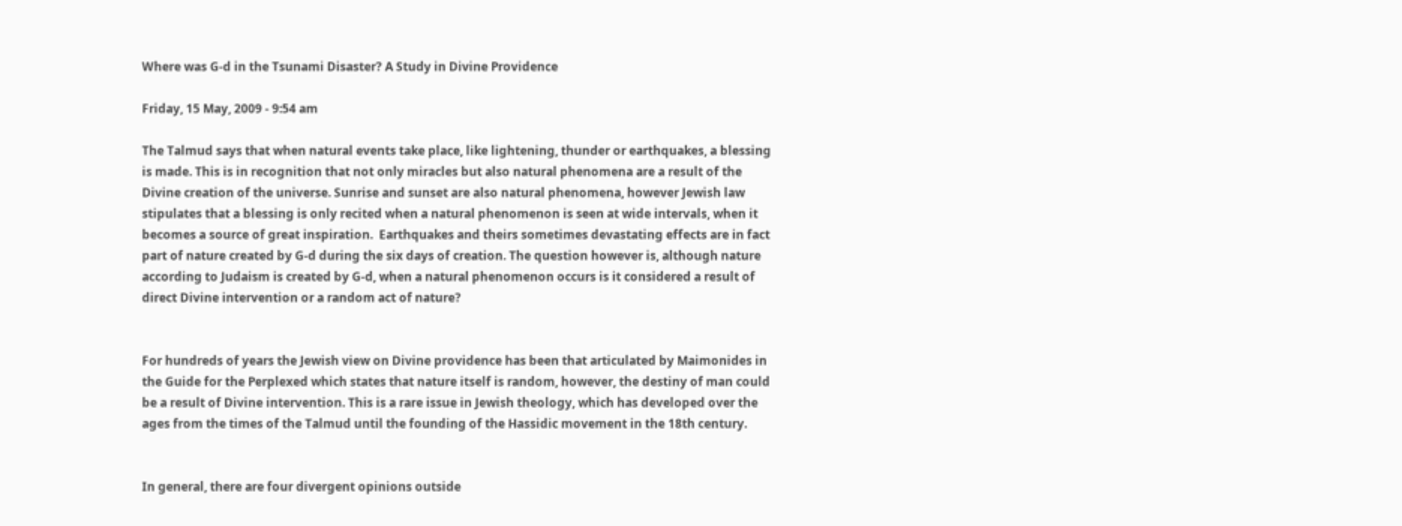Where was G-d in the Tsunami Disaster? A Study in Divine Providence

Friday, 15 May, 2009 - 9:54 am

The Talmud says that when natural events take place, like lightening, thunder or earthquakes, a blessing is made. This is in recognition that not only miracles but also natural phenomena are a result of the Divine creation of the universe. Sunrise and sunset are also natural phenomena, however Jewish law stipulates that a blessing is only recited when a natural phenomenon is seen at wide intervals, when it becomes a source of great inspiration.  Earthquakes and theirs sometimes devastating effects are in fact part of nature created by G-d during the six days of creation. The question however is, although nature according to Judaism is created by G-d, when a natural phenomenon occurs is it considered a result of direct Divine intervention or a random act of nature?


For hundreds of years the Jewish view on Divine providence has been that articulated by Maimonides in the Guide for the Perplexed which states that nature itself is random, however, the destiny of man could be a result of Divine intervention. This is a rare issue in Jewish theology, which has developed over the ages from the times of the Talmud until the founding of the Hassidic movement in the 18th century.


In general, there are four divergent opinions outside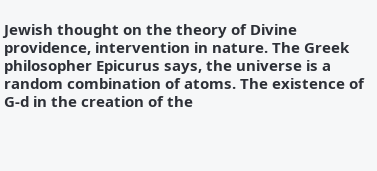Jewish thought on the theory of Divine providence, intervention in nature. The Greek philosopher Epicurus says, the universe is a random combination of atoms. The existence of G-d in the creation of the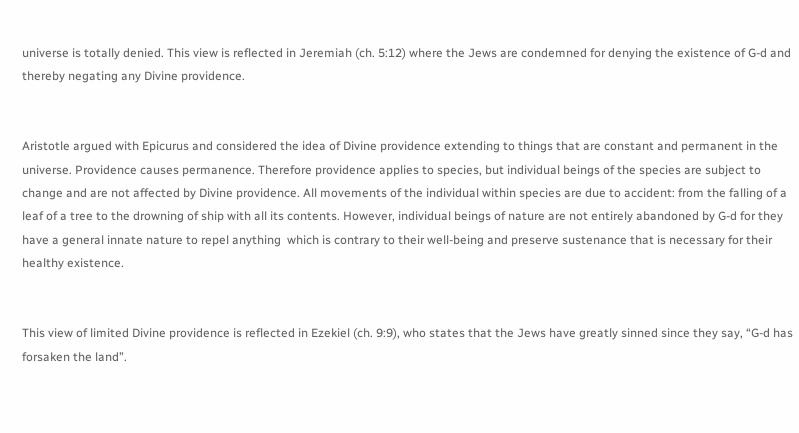universe is totally denied. This view is reflected in Jeremiah (ch. 5:12) where the Jews are condemned for denying the existence of G-d and thereby negating any Divine providence.


Aristotle argued with Epicurus and considered the idea of Divine providence extending to things that are constant and permanent in the universe. Providence causes permanence. Therefore providence applies to species, but individual beings of the species are subject to change and are not affected by Divine providence. All movements of the individual within species are due to accident: from the falling of a leaf of a tree to the drowning of ship with all its contents. However, individual beings of nature are not entirely abandoned by G-d for they have a general innate nature to repel anything  which is contrary to their well-being and preserve sustenance that is necessary for their healthy existence.


This view of limited Divine providence is reflected in Ezekiel (ch. 9:9), who states that the Jews have greatly sinned since they say, “G-d has forsaken the land”.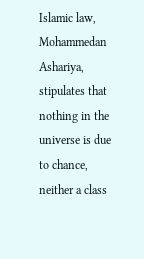Islamic law, Mohammedan Ashariya, stipulates that nothing in the universe is due to chance, neither a class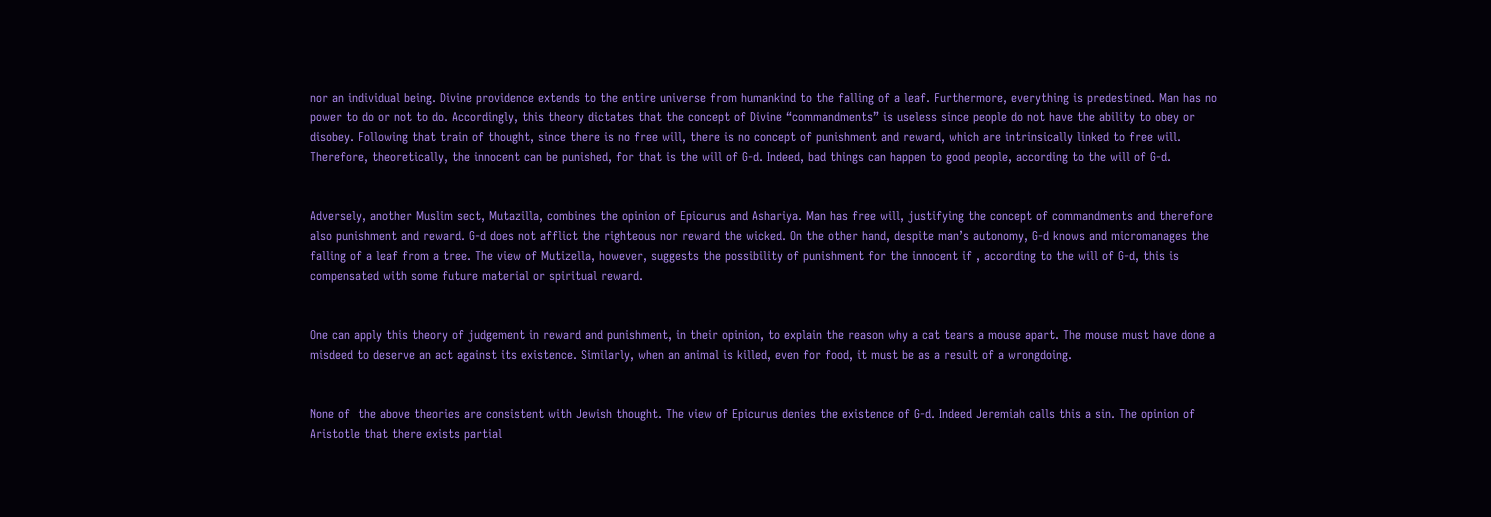nor an individual being. Divine providence extends to the entire universe from humankind to the falling of a leaf. Furthermore, everything is predestined. Man has no power to do or not to do. Accordingly, this theory dictates that the concept of Divine “commandments” is useless since people do not have the ability to obey or disobey. Following that train of thought, since there is no free will, there is no concept of punishment and reward, which are intrinsically linked to free will. Therefore, theoretically, the innocent can be punished, for that is the will of G-d. Indeed, bad things can happen to good people, according to the will of G-d.


Adversely, another Muslim sect, Mutazilla, combines the opinion of Epicurus and Ashariya. Man has free will, justifying the concept of commandments and therefore also punishment and reward. G-d does not afflict the righteous nor reward the wicked. On the other hand, despite man’s autonomy, G-d knows and micromanages the falling of a leaf from a tree. The view of Mutizella, however, suggests the possibility of punishment for the innocent if , according to the will of G-d, this is compensated with some future material or spiritual reward.


One can apply this theory of judgement in reward and punishment, in their opinion, to explain the reason why a cat tears a mouse apart. The mouse must have done a misdeed to deserve an act against its existence. Similarly, when an animal is killed, even for food, it must be as a result of a wrongdoing.


None of  the above theories are consistent with Jewish thought. The view of Epicurus denies the existence of G-d. Indeed Jeremiah calls this a sin. The opinion of Aristotle that there exists partial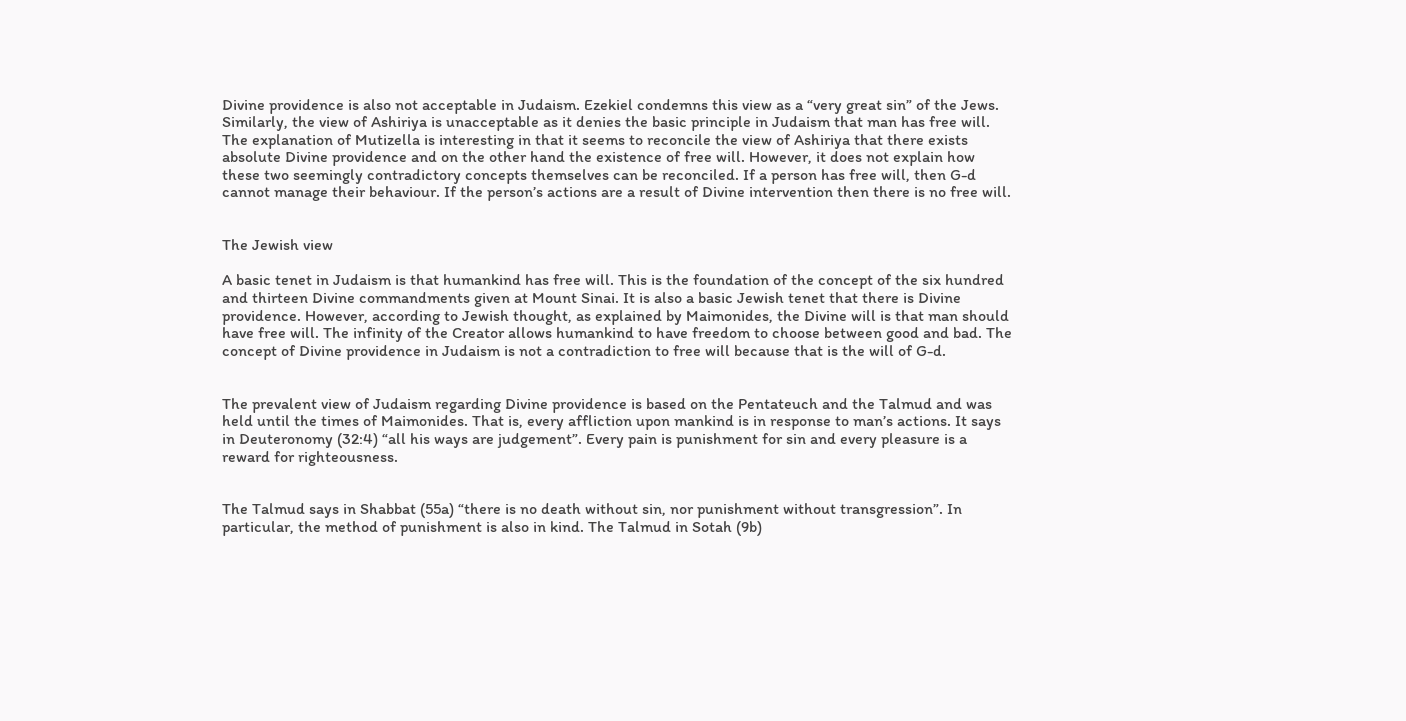Divine providence is also not acceptable in Judaism. Ezekiel condemns this view as a “very great sin” of the Jews. Similarly, the view of Ashiriya is unacceptable as it denies the basic principle in Judaism that man has free will. The explanation of Mutizella is interesting in that it seems to reconcile the view of Ashiriya that there exists absolute Divine providence and on the other hand the existence of free will. However, it does not explain how these two seemingly contradictory concepts themselves can be reconciled. If a person has free will, then G-d cannot manage their behaviour. If the person’s actions are a result of Divine intervention then there is no free will.


The Jewish view

A basic tenet in Judaism is that humankind has free will. This is the foundation of the concept of the six hundred and thirteen Divine commandments given at Mount Sinai. It is also a basic Jewish tenet that there is Divine providence. However, according to Jewish thought, as explained by Maimonides, the Divine will is that man should have free will. The infinity of the Creator allows humankind to have freedom to choose between good and bad. The concept of Divine providence in Judaism is not a contradiction to free will because that is the will of G-d.


The prevalent view of Judaism regarding Divine providence is based on the Pentateuch and the Talmud and was held until the times of Maimonides. That is, every affliction upon mankind is in response to man’s actions. It says in Deuteronomy (32:4) “all his ways are judgement”. Every pain is punishment for sin and every pleasure is a reward for righteousness.


The Talmud says in Shabbat (55a) “there is no death without sin, nor punishment without transgression”. In particular, the method of punishment is also in kind. The Talmud in Sotah (9b)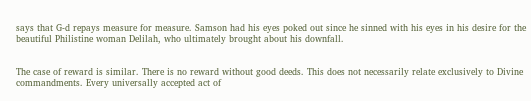says that G-d repays measure for measure. Samson had his eyes poked out since he sinned with his eyes in his desire for the beautiful Philistine woman Delilah, who ultimately brought about his downfall.


The case of reward is similar. There is no reward without good deeds. This does not necessarily relate exclusively to Divine commandments. Every universally accepted act of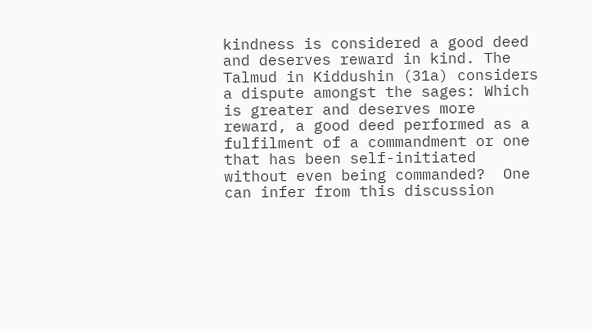kindness is considered a good deed and deserves reward in kind. The Talmud in Kiddushin (31a) considers a dispute amongst the sages: Which is greater and deserves more reward, a good deed performed as a fulfilment of a commandment or one that has been self-initiated without even being commanded?  One can infer from this discussion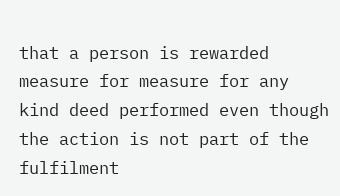that a person is rewarded measure for measure for any kind deed performed even though the action is not part of the fulfilment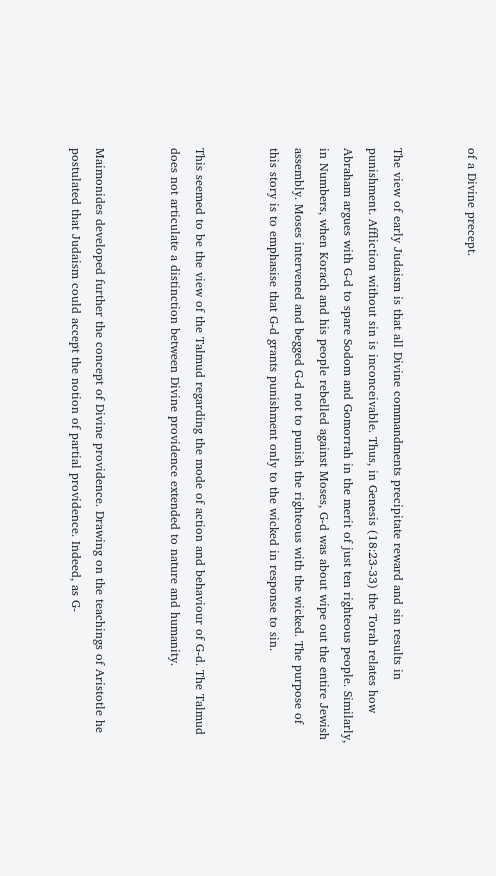of a Divine precept.


The view of early Judaism is that all Divine commandments precipitate reward and sin results in punishment. Affliction without sin is inconceivable. Thus, in Genesis (18:23-33) the Torah relates how Abraham argues with G-d to spare Sodom and Gomorrah in the merit of just ten righteous people. Similarly, in Numbers, when Korach and his people rebelled against Moses, G-d was about wipe out the entire Jewish assembly. Moses intervened and begged G-d not to punish the righteous with the wicked. The purpose of this story is to emphasise that G-d grants punishment only to the wicked in response to sin.


This seemed to be the view of the Talmud regarding the mode of action and behaviour of G-d. The Talmud does not articulate a distinction between Divine providence extended to nature and humanity.


Maimonides developed further the concept of Divine providence. Drawing on the teachings of Aristotle he postulated that Judaism could accept the notion of partial providence. Indeed, as G-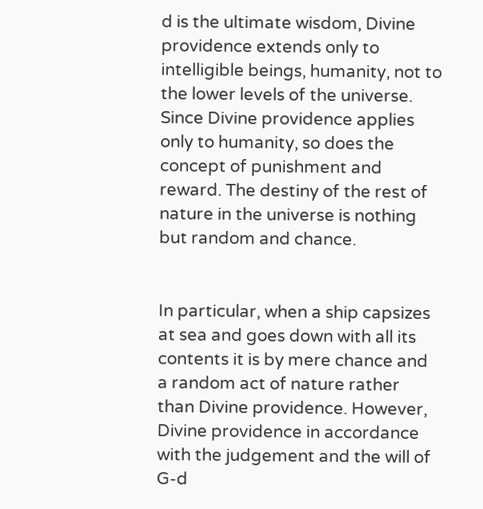d is the ultimate wisdom, Divine providence extends only to intelligible beings, humanity, not to the lower levels of the universe. Since Divine providence applies only to humanity, so does the concept of punishment and reward. The destiny of the rest of nature in the universe is nothing but random and chance.


In particular, when a ship capsizes at sea and goes down with all its contents it is by mere chance and a random act of nature rather than Divine providence. However, Divine providence in accordance with the judgement and the will of G-d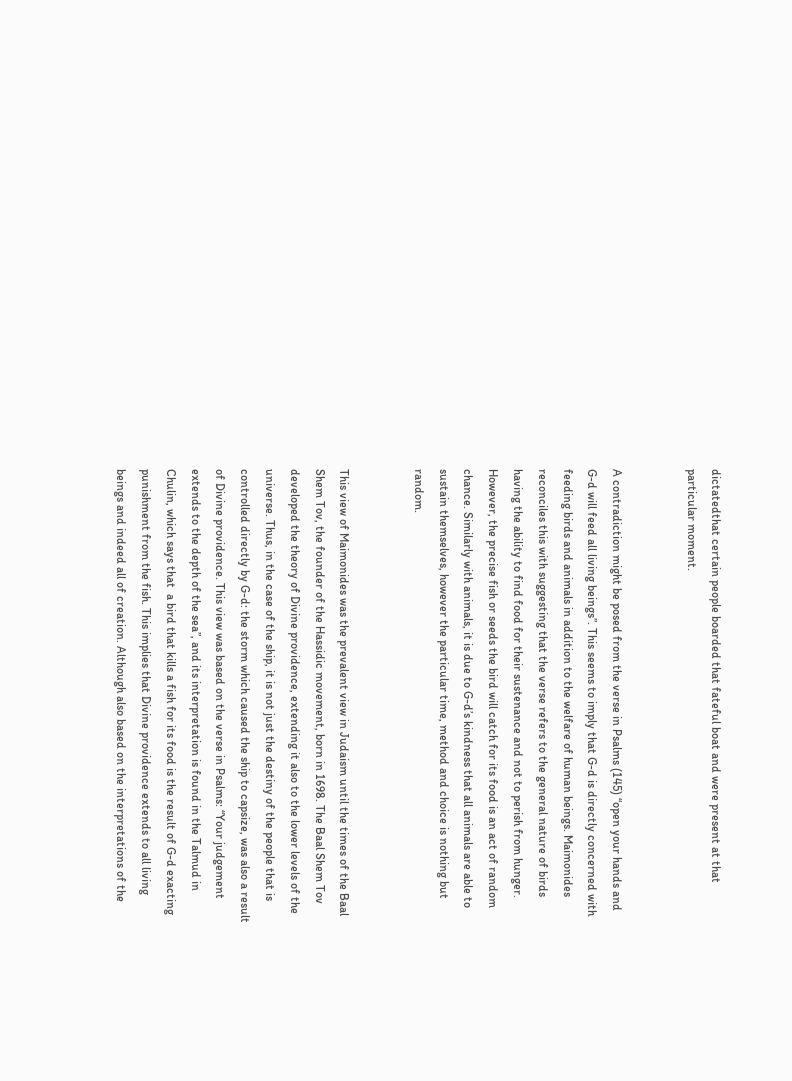dictatedthat certain people boarded that fateful boat and were present at that particular moment.


A contradiction might be posed from the verse in Psalms (145) “open your hands and G-d will feed all living beings”. This seems to imply that G-d is directly concerned with feeding birds and animals in addition to the welfare of human beings. Maimonides reconciles this with suggesting that the verse refers to the general nature of birds having the ability to find food for their sustenance and not to perish from hunger. However, the precise fish or seeds the bird will catch for its food is an act of random chance. Similarly with animals, it is due to G-d’s kindness that all animals are able to sustain themselves, however the particular time, method and choice is nothing but random.


This view of Maimonides was the prevalent view in Judaism until the times of the Baal Shem Tov, the founder of the Hassidic movement, born in 1698. The Baal Shem Tov developed the theory of Divine providence, extending it also to the lower levels of the universe. Thus, in the case of the ship, it is not just the destiny of the people that is controlled directly by G-d: the storm which caused the ship to capsize, was also a result of Divine providence. This view was based on the verse in Psalms: “Your judgement extends to the depth of the sea”, and its interpretation is found in the Talmud in Chulin, which says that  a bird that kills a fish for its food is the result of G-d exacting punishment from the fish. This implies that Divine providence extends to all living beings and indeed all of creation. Although also based on the interpretations of the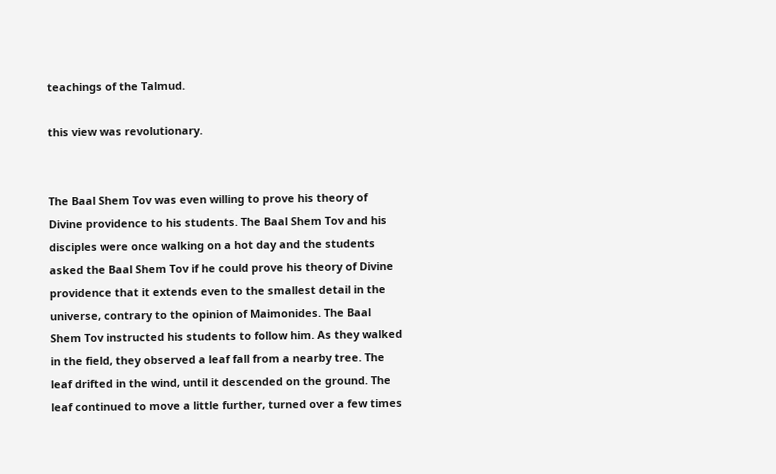teachings of the Talmud.

this view was revolutionary.


The Baal Shem Tov was even willing to prove his theory of Divine providence to his students. The Baal Shem Tov and his disciples were once walking on a hot day and the students asked the Baal Shem Tov if he could prove his theory of Divine providence that it extends even to the smallest detail in the universe, contrary to the opinion of Maimonides. The Baal Shem Tov instructed his students to follow him. As they walked in the field, they observed a leaf fall from a nearby tree. The leaf drifted in the wind, until it descended on the ground. The leaf continued to move a little further, turned over a few times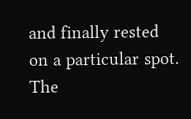and finally rested on a particular spot. The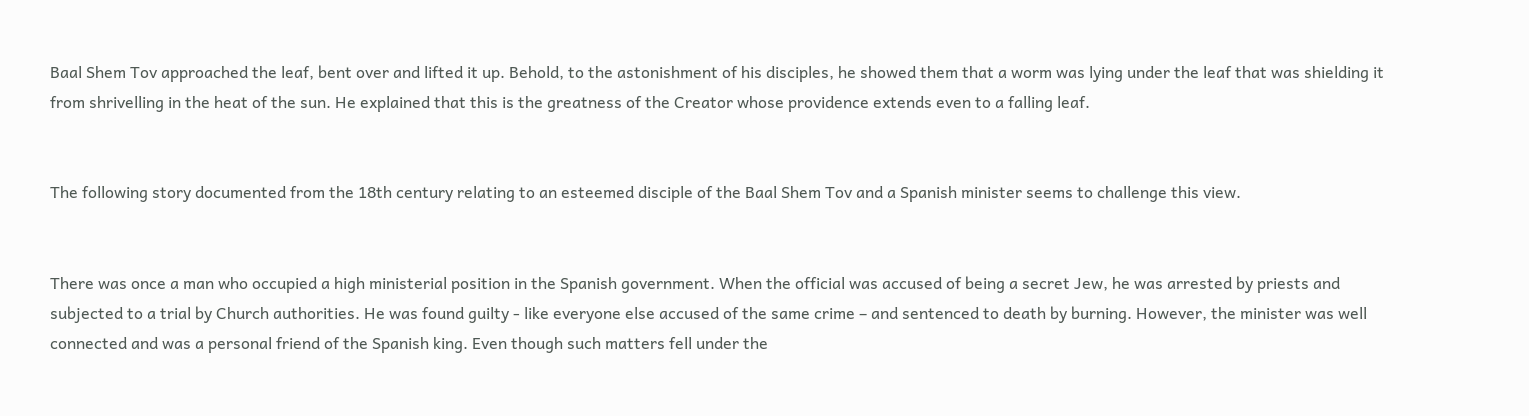Baal Shem Tov approached the leaf, bent over and lifted it up. Behold, to the astonishment of his disciples, he showed them that a worm was lying under the leaf that was shielding it from shrivelling in the heat of the sun. He explained that this is the greatness of the Creator whose providence extends even to a falling leaf.


The following story documented from the 18th century relating to an esteemed disciple of the Baal Shem Tov and a Spanish minister seems to challenge this view.


There was once a man who occupied a high ministerial position in the Spanish government. When the official was accused of being a secret Jew, he was arrested by priests and subjected to a trial by Church authorities. He was found guilty - like everyone else accused of the same crime – and sentenced to death by burning. However, the minister was well connected and was a personal friend of the Spanish king. Even though such matters fell under the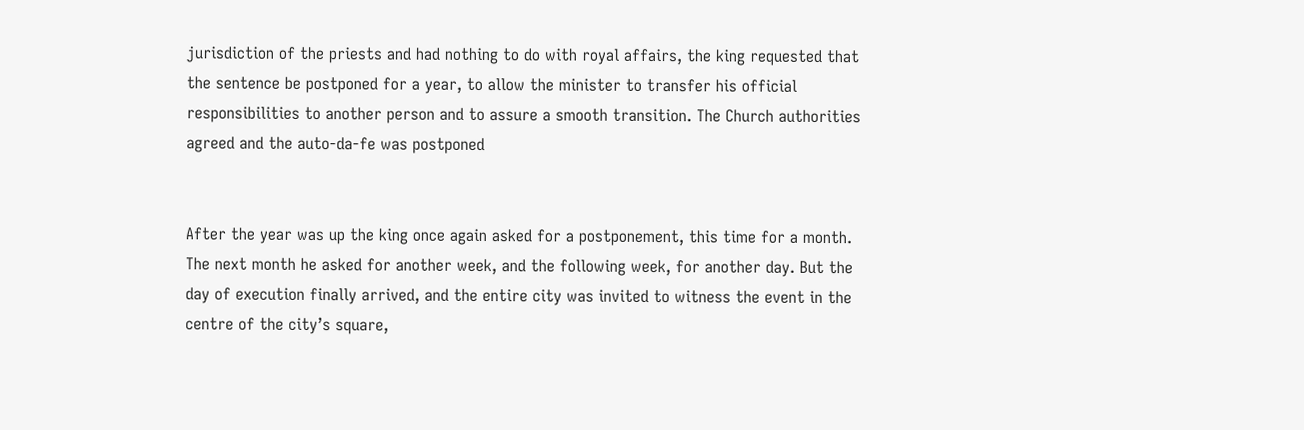jurisdiction of the priests and had nothing to do with royal affairs, the king requested that the sentence be postponed for a year, to allow the minister to transfer his official responsibilities to another person and to assure a smooth transition. The Church authorities agreed and the auto-da-fe was postponed


After the year was up the king once again asked for a postponement, this time for a month. The next month he asked for another week, and the following week, for another day. But the day of execution finally arrived, and the entire city was invited to witness the event in the centre of the city’s square,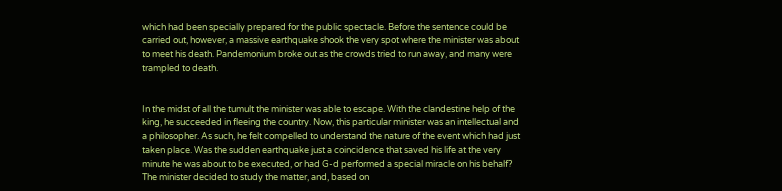which had been specially prepared for the public spectacle. Before the sentence could be carried out, however, a massive earthquake shook the very spot where the minister was about to meet his death. Pandemonium broke out as the crowds tried to run away, and many were trampled to death.


In the midst of all the tumult the minister was able to escape. With the clandestine help of the king, he succeeded in fleeing the country. Now, this particular minister was an intellectual and a philosopher. As such, he felt compelled to understand the nature of the event which had just taken place. Was the sudden earthquake just a coincidence that saved his life at the very minute he was about to be executed, or had G-d performed a special miracle on his behalf? The minister decided to study the matter, and, based on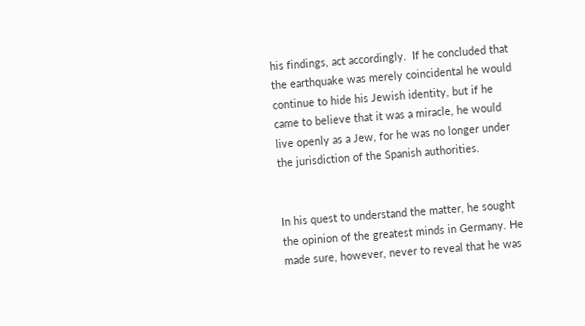his findings, act accordingly.  If he concluded that the earthquake was merely coincidental he would continue to hide his Jewish identity, but if he came to believe that it was a miracle, he would live openly as a Jew, for he was no longer under the jurisdiction of the Spanish authorities.


In his quest to understand the matter, he sought the opinion of the greatest minds in Germany. He made sure, however, never to reveal that he was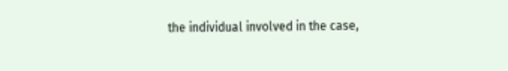the individual involved in the case,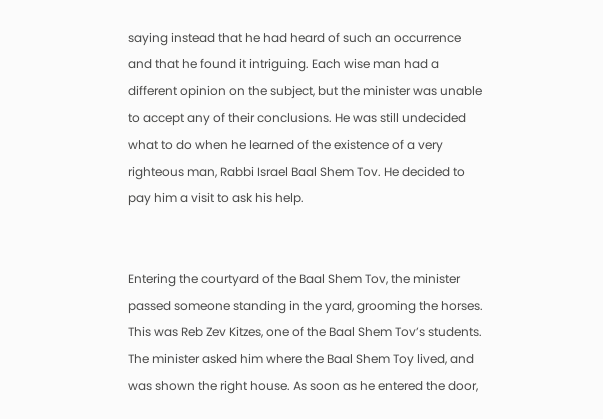saying instead that he had heard of such an occurrence and that he found it intriguing. Each wise man had a different opinion on the subject, but the minister was unable to accept any of their conclusions. He was still undecided what to do when he learned of the existence of a very righteous man, Rabbi Israel Baal Shem Tov. He decided to pay him a visit to ask his help.


Entering the courtyard of the Baal Shem Tov, the minister passed someone standing in the yard, grooming the horses. This was Reb Zev Kitzes, one of the Baal Shem Tov’s students. The minister asked him where the Baal Shem Toy lived, and was shown the right house. As soon as he entered the door,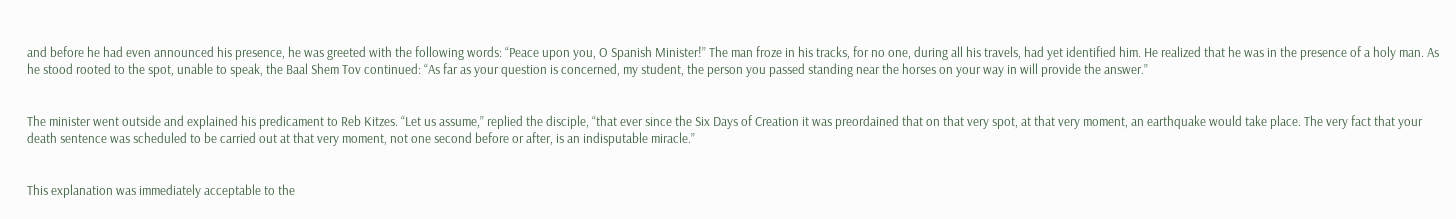and before he had even announced his presence, he was greeted with the following words: “Peace upon you, O Spanish Minister!” The man froze in his tracks, for no one, during all his travels, had yet identified him. He realized that he was in the presence of a holy man. As he stood rooted to the spot, unable to speak, the Baal Shem Tov continued: “As far as your question is concerned, my student, the person you passed standing near the horses on your way in will provide the answer.”


The minister went outside and explained his predicament to Reb Kitzes. “Let us assume,” replied the disciple, “that ever since the Six Days of Creation it was preordained that on that very spot, at that very moment, an earthquake would take place. The very fact that your death sentence was scheduled to be carried out at that very moment, not one second before or after, is an indisputable miracle.”


This explanation was immediately acceptable to the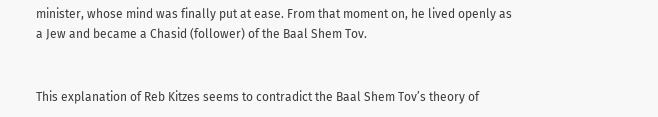minister, whose mind was finally put at ease. From that moment on, he lived openly as a Jew and became a Chasid (follower) of the Baal Shem Tov.


This explanation of Reb Kitzes seems to contradict the Baal Shem Tov’s theory of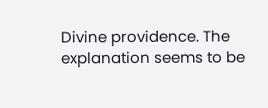Divine providence. The explanation seems to be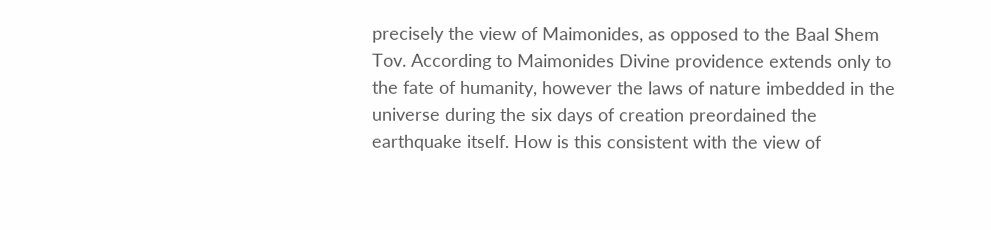precisely the view of Maimonides, as opposed to the Baal Shem Tov. According to Maimonides Divine providence extends only to the fate of humanity, however the laws of nature imbedded in the universe during the six days of creation preordained the earthquake itself. How is this consistent with the view of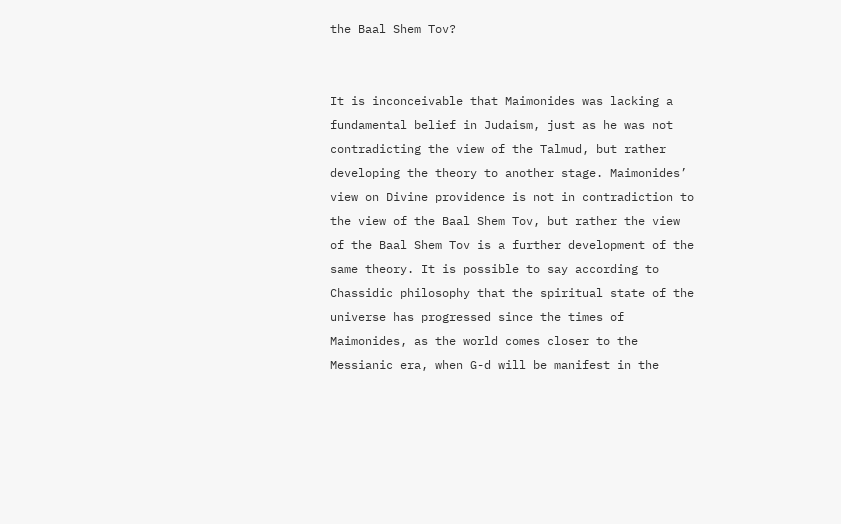the Baal Shem Tov?


It is inconceivable that Maimonides was lacking a fundamental belief in Judaism, just as he was not contradicting the view of the Talmud, but rather developing the theory to another stage. Maimonides’ view on Divine providence is not in contradiction to the view of the Baal Shem Tov, but rather the view of the Baal Shem Tov is a further development of the same theory. It is possible to say according to Chassidic philosophy that the spiritual state of the universe has progressed since the times of Maimonides, as the world comes closer to the Messianic era, when G-d will be manifest in the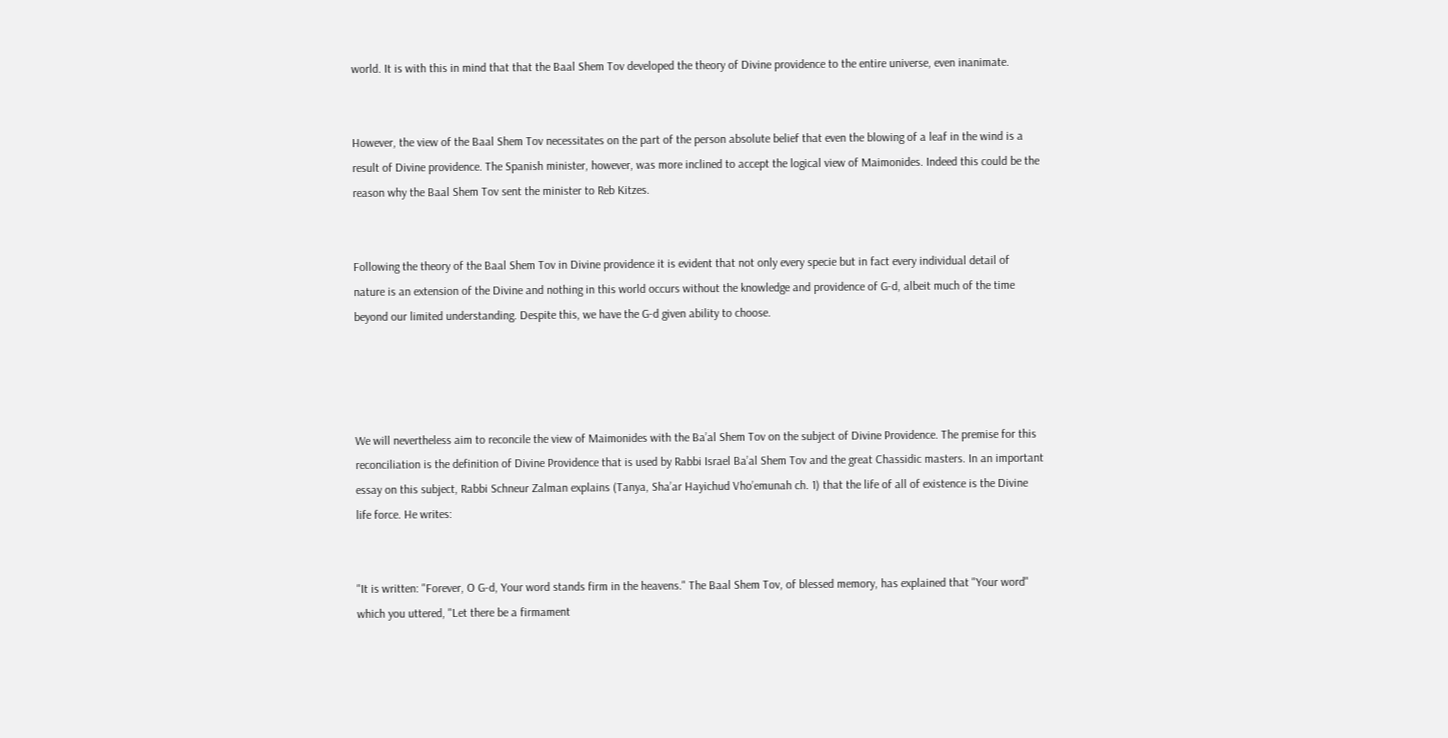world. It is with this in mind that that the Baal Shem Tov developed the theory of Divine providence to the entire universe, even inanimate.


However, the view of the Baal Shem Tov necessitates on the part of the person absolute belief that even the blowing of a leaf in the wind is a result of Divine providence. The Spanish minister, however, was more inclined to accept the logical view of Maimonides. Indeed this could be the reason why the Baal Shem Tov sent the minister to Reb Kitzes.


Following the theory of the Baal Shem Tov in Divine providence it is evident that not only every specie but in fact every individual detail of nature is an extension of the Divine and nothing in this world occurs without the knowledge and providence of G-d, albeit much of the time beyond our limited understanding. Despite this, we have the G-d given ability to choose.




We will nevertheless aim to reconcile the view of Maimonides with the Ba’al Shem Tov on the subject of Divine Providence. The premise for this reconciliation is the definition of Divine Providence that is used by Rabbi Israel Ba’al Shem Tov and the great Chassidic masters. In an important essay on this subject, Rabbi Schneur Zalman explains (Tanya, Sha’ar Hayichud Vho’emunah ch. 1) that the life of all of existence is the Divine life force. He writes:


"It is written: "Forever, O G-d, Your word stands firm in the heavens." The Baal Shem Tov, of blessed memory, has explained that "Your word" which you uttered, "Let there be a firmament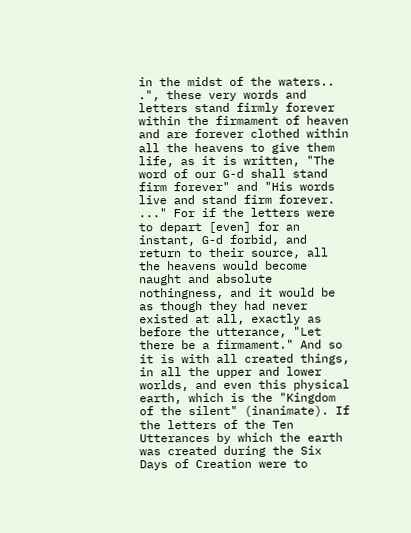in the midst of the waters.. .", these very words and letters stand firmly forever within the firmament of heaven and are forever clothed within all the heavens to give them life, as it is written, "The word of our G-d shall stand firm forever" and "His words live and stand firm forever. ..." For if the letters were to depart [even] for an instant, G-d forbid, and return to their source, all the heavens would become naught and absolute nothingness, and it would be as though they had never existed at all, exactly as before the utterance, "Let there be a firmament." And so it is with all created things, in all the upper and lower worlds, and even this physical earth, which is the "Kingdom of the silent" (inanimate). If the letters of the Ten Utterances by which the earth was created during the Six Days of Creation were to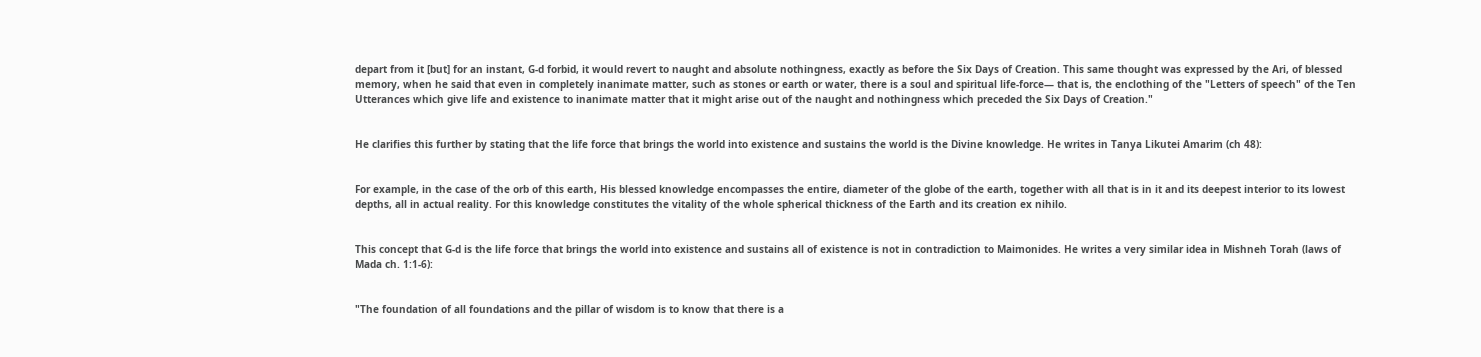depart from it [but] for an instant, G-d forbid, it would revert to naught and absolute nothingness, exactly as before the Six Days of Creation. This same thought was expressed by the Ari, of blessed memory, when he said that even in completely inanimate matter, such as stones or earth or water, there is a soul and spiritual life-force— that is, the enclothing of the "Letters of speech" of the Ten Utterances which give life and existence to inanimate matter that it might arise out of the naught and nothingness which preceded the Six Days of Creation."


He clarifies this further by stating that the life force that brings the world into existence and sustains the world is the Divine knowledge. He writes in Tanya Likutei Amarim (ch 48):


For example, in the case of the orb of this earth, His blessed knowledge encompasses the entire, diameter of the globe of the earth, together with all that is in it and its deepest interior to its lowest depths, all in actual reality. For this knowledge constitutes the vitality of the whole spherical thickness of the Earth and its creation ex nihilo.


This concept that G-d is the life force that brings the world into existence and sustains all of existence is not in contradiction to Maimonides. He writes a very similar idea in Mishneh Torah (laws of Mada ch. 1:1-6):


"The foundation of all foundations and the pillar of wisdom is to know that there is a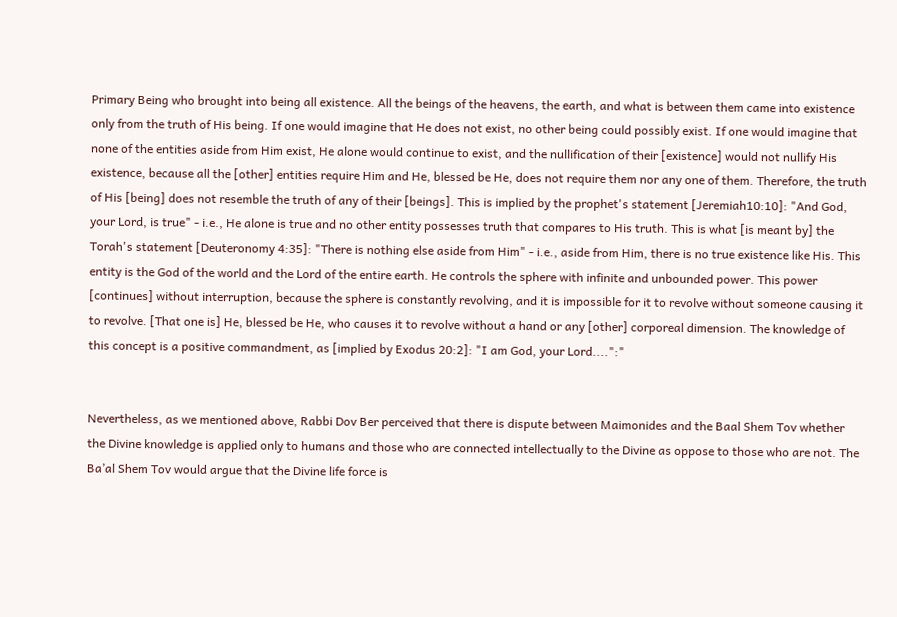Primary Being who brought into being all existence. All the beings of the heavens, the earth, and what is between them came into existence only from the truth of His being. If one would imagine that He does not exist, no other being could possibly exist. If one would imagine that none of the entities aside from Him exist, He alone would continue to exist, and the nullification of their [existence] would not nullify His existence, because all the [other] entities require Him and He, blessed be He, does not require them nor any one of them. Therefore, the truth of His [being] does not resemble the truth of any of their [beings]. This is implied by the prophet's statement [Jeremiah10:10]: "And God, your Lord, is true" - i.e., He alone is true and no other entity possesses truth that compares to His truth. This is what [is meant by] the Torah's statement [Deuteronomy 4:35]: "There is nothing else aside from Him" - i.e., aside from Him, there is no true existence like His. This entity is the God of the world and the Lord of the entire earth. He controls the sphere with infinite and unbounded power. This power [continues] without interruption, because the sphere is constantly revolving, and it is impossible for it to revolve without someone causing it to revolve. [That one is] He, blessed be He, who causes it to revolve without a hand or any [other] corporeal dimension. The knowledge of this concept is a positive commandment, as [implied by Exodus 20:2]: "I am God, your Lord....":"


Nevertheless, as we mentioned above, Rabbi Dov Ber perceived that there is dispute between Maimonides and the Baal Shem Tov whether the Divine knowledge is applied only to humans and those who are connected intellectually to the Divine as oppose to those who are not. The Ba’al Shem Tov would argue that the Divine life force is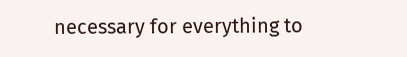necessary for everything to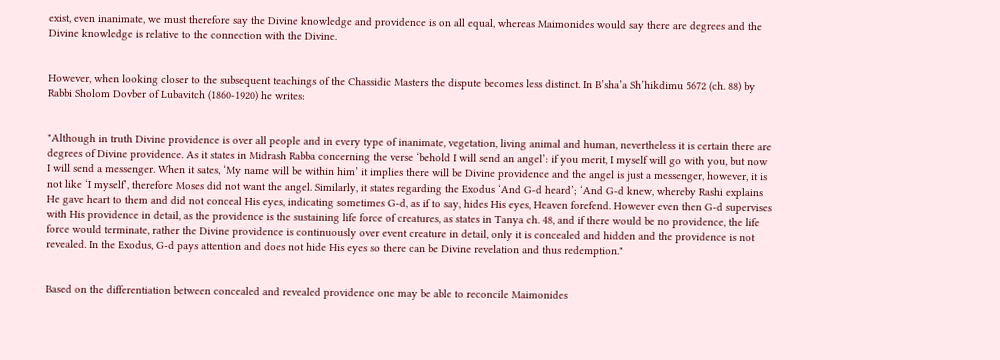exist, even inanimate, we must therefore say the Divine knowledge and providence is on all equal, whereas Maimonides would say there are degrees and the Divine knowledge is relative to the connection with the Divine.


However, when looking closer to the subsequent teachings of the Chassidic Masters the dispute becomes less distinct. In B’sha’a Sh’hikdimu 5672 (ch. 88) by Rabbi Sholom Dovber of Lubavitch (1860-1920) he writes:


"Although in truth Divine providence is over all people and in every type of inanimate, vegetation, living animal and human, nevertheless it is certain there are degrees of Divine providence. As it states in Midrash Rabba concerning the verse ‘behold I will send an angel’: if you merit, I myself will go with you, but now I will send a messenger. When it sates, ‘My name will be within him’ it implies there will be Divine providence and the angel is just a messenger, however, it is not like ‘I myself’, therefore Moses did not want the angel. Similarly, it states regarding the Exodus ‘And G-d heard’; ‘And G-d knew, whereby Rashi explains He gave heart to them and did not conceal His eyes, indicating sometimes G-d, as if to say, hides His eyes, Heaven forefend. However even then G-d supervises with His providence in detail, as the providence is the sustaining life force of creatures, as states in Tanya ch. 48, and if there would be no providence, the life force would terminate, rather the Divine providence is continuously over event creature in detail, only it is concealed and hidden and the providence is not revealed. In the Exodus, G-d pays attention and does not hide His eyes so there can be Divine revelation and thus redemption."


Based on the differentiation between concealed and revealed providence one may be able to reconcile Maimonides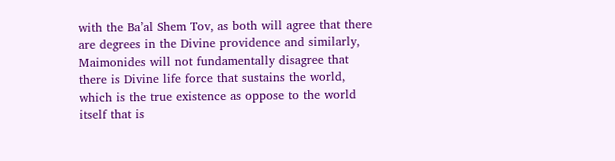with the Ba’al Shem Tov, as both will agree that there are degrees in the Divine providence and similarly, Maimonides will not fundamentally disagree that there is Divine life force that sustains the world, which is the true existence as oppose to the world itself that is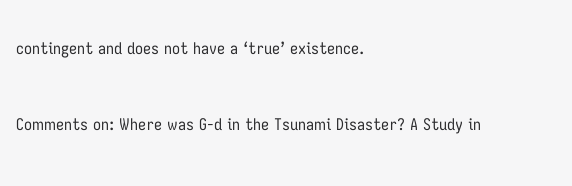contingent and does not have a ‘true’ existence.



Comments on: Where was G-d in the Tsunami Disaster? A Study in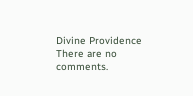Divine Providence
There are no comments.